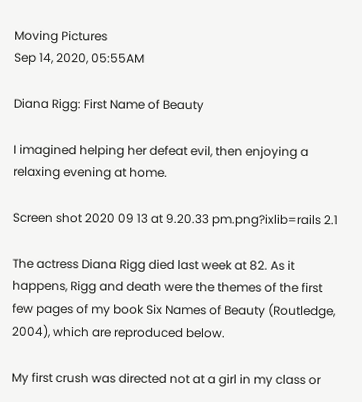Moving Pictures
Sep 14, 2020, 05:55AM

Diana Rigg: First Name of Beauty

I imagined helping her defeat evil, then enjoying a relaxing evening at home.

Screen shot 2020 09 13 at 9.20.33 pm.png?ixlib=rails 2.1

The actress Diana Rigg died last week at 82. As it happens, Rigg and death were the themes of the first few pages of my book Six Names of Beauty (Routledge, 2004), which are reproduced below.

My first crush was directed not at a girl in my class or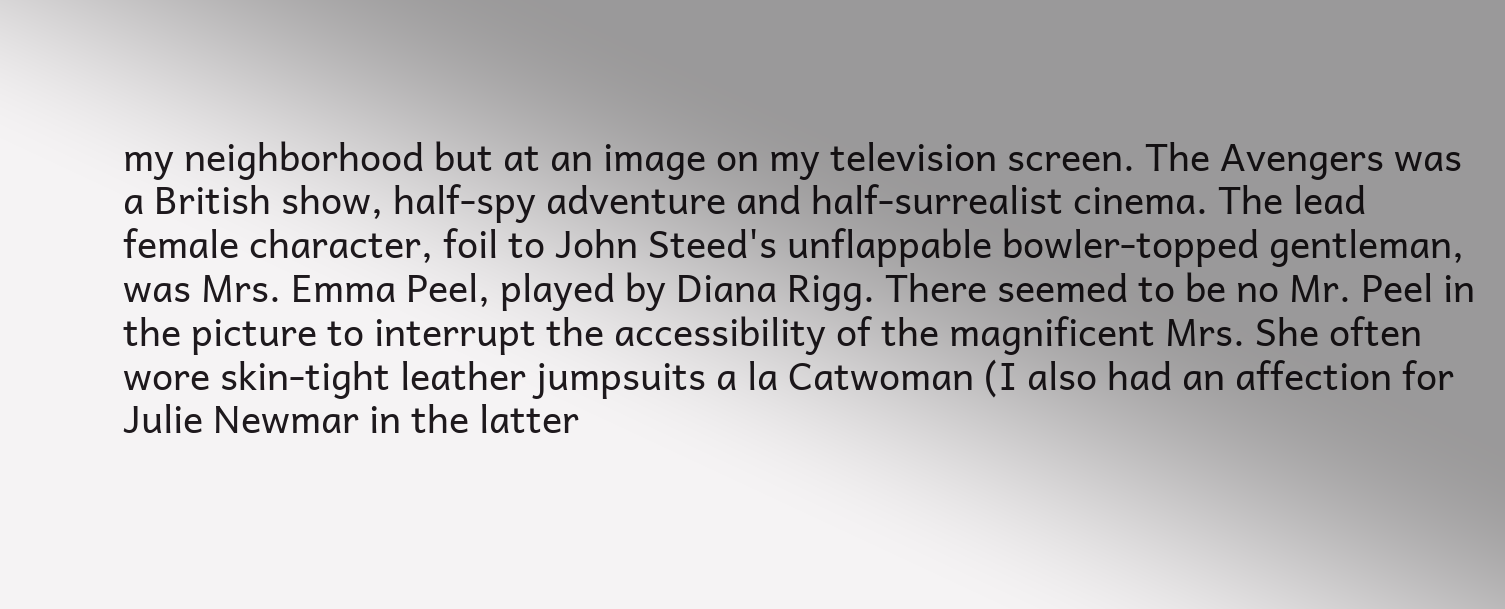my neighborhood but at an image on my television screen. The Avengers was a British show, half-spy adventure and half-surrealist cinema. The lead female character, foil to John Steed's unflappable bowler-topped gentleman, was Mrs. Emma Peel, played by Diana Rigg. There seemed to be no Mr. Peel in the picture to interrupt the accessibility of the magnificent Mrs. She often wore skin-tight leather jumpsuits a la Catwoman (I also had an affection for Julie Newmar in the latter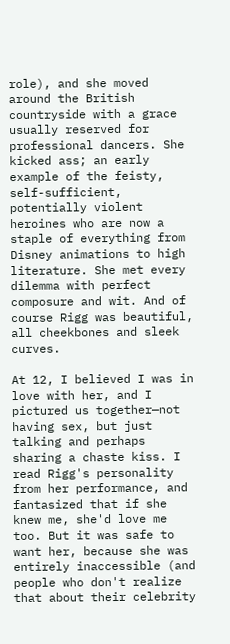role), and she moved around the British countryside with a grace usually reserved for professional dancers. She kicked ass; an early example of the feisty, self-sufficient, potentially violent heroines who are now a staple of everything from Disney animations to high literature. She met every dilemma with perfect composure and wit. And of course Rigg was beautiful, all cheekbones and sleek curves.

At 12, I believed I was in love with her, and I pictured us together—not having sex, but just talking and perhaps sharing a chaste kiss. I read Rigg's personality from her performance, and fantasized that if she knew me, she'd love me too. But it was safe to want her, because she was entirely inaccessible (and people who don't realize that about their celebrity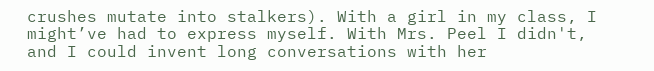crushes mutate into stalkers). With a girl in my class, I might’ve had to express myself. With Mrs. Peel I didn't, and I could invent long conversations with her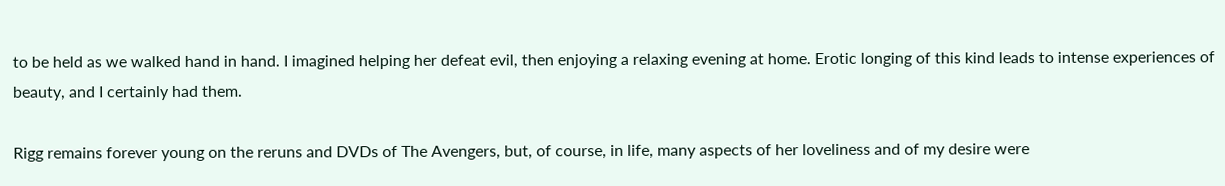to be held as we walked hand in hand. I imagined helping her defeat evil, then enjoying a relaxing evening at home. Erotic longing of this kind leads to intense experiences of beauty, and I certainly had them.

Rigg remains forever young on the reruns and DVDs of The Avengers, but, of course, in life, many aspects of her loveliness and of my desire were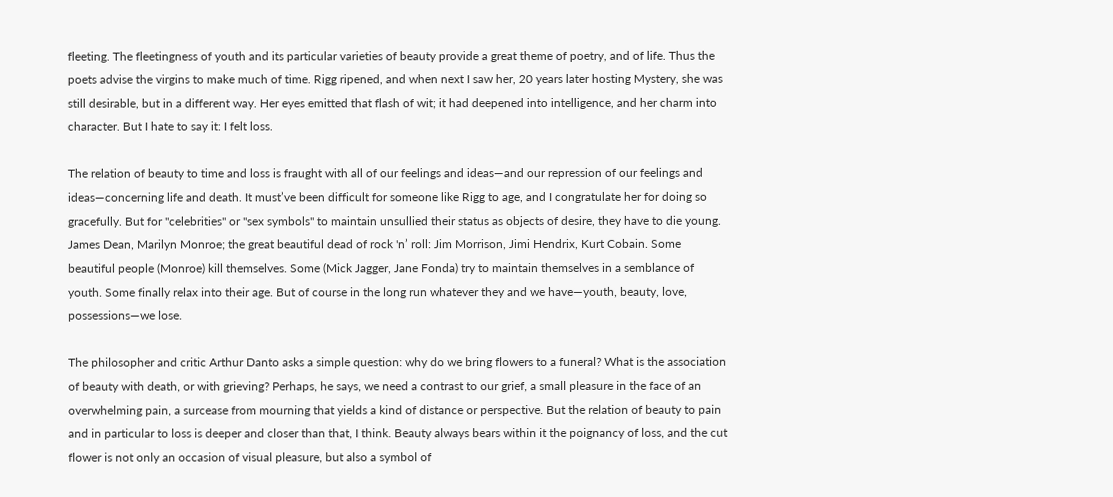fleeting. The fleetingness of youth and its particular varieties of beauty provide a great theme of poetry, and of life. Thus the poets advise the virgins to make much of time. Rigg ripened, and when next I saw her, 20 years later hosting Mystery, she was still desirable, but in a different way. Her eyes emitted that flash of wit; it had deepened into intelligence, and her charm into character. But I hate to say it: I felt loss.

The relation of beauty to time and loss is fraught with all of our feelings and ideas—and our repression of our feelings and ideas—concerning life and death. It must’ve been difficult for someone like Rigg to age, and I congratulate her for doing so gracefully. But for "celebrities" or "sex symbols" to maintain unsullied their status as objects of desire, they have to die young. James Dean, Marilyn Monroe; the great beautiful dead of rock 'n’ roll: Jim Morrison, Jimi Hendrix, Kurt Cobain. Some beautiful people (Monroe) kill themselves. Some (Mick Jagger, Jane Fonda) try to maintain themselves in a semblance of youth. Some finally relax into their age. But of course in the long run whatever they and we have—youth, beauty, love, possessions—we lose.

The philosopher and critic Arthur Danto asks a simple question: why do we bring flowers to a funeral? What is the association of beauty with death, or with grieving? Perhaps, he says, we need a contrast to our grief, a small pleasure in the face of an overwhelming pain, a surcease from mourning that yields a kind of distance or perspective. But the relation of beauty to pain and in particular to loss is deeper and closer than that, I think. Beauty always bears within it the poignancy of loss, and the cut flower is not only an occasion of visual pleasure, but also a symbol of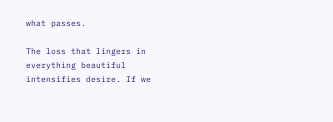what passes.

The loss that lingers in everything beautiful intensifies desire. If we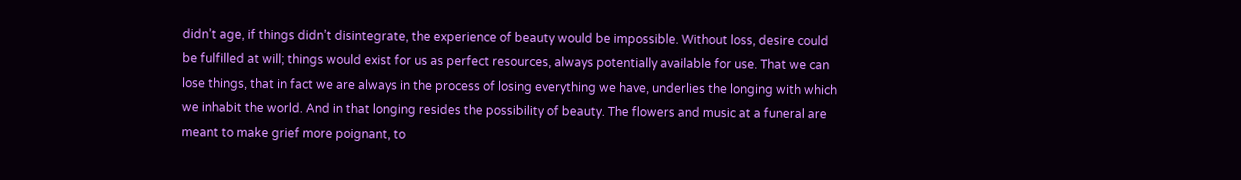didn’t age, if things didn’t disintegrate, the experience of beauty would be impossible. Without loss, desire could be fulfilled at will; things would exist for us as perfect resources, always potentially available for use. That we can lose things, that in fact we are always in the process of losing everything we have, underlies the longing with which we inhabit the world. And in that longing resides the possibility of beauty. The flowers and music at a funeral are meant to make grief more poignant, to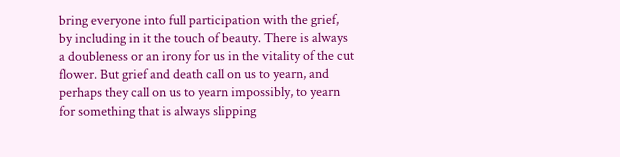bring everyone into full participation with the grief, by including in it the touch of beauty. There is always a doubleness or an irony for us in the vitality of the cut flower. But grief and death call on us to yearn, and perhaps they call on us to yearn impossibly, to yearn for something that is always slipping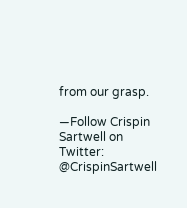from our grasp.

—Follow Crispin Sartwell on Twitter: @CrispinSartwell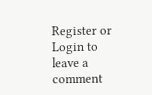Register or Login to leave a comment